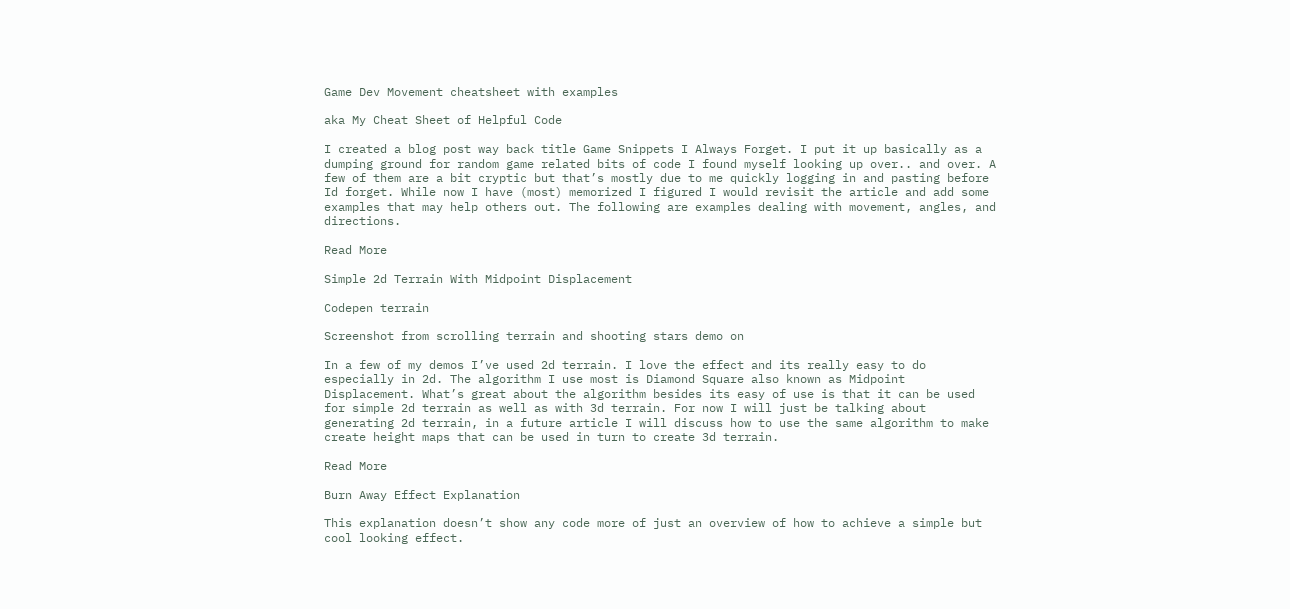Game Dev Movement cheatsheet with examples

aka My Cheat Sheet of Helpful Code

I created a blog post way back title Game Snippets I Always Forget. I put it up basically as a dumping ground for random game related bits of code I found myself looking up over.. and over. A few of them are a bit cryptic but that’s mostly due to me quickly logging in and pasting before Id forget. While now I have (most) memorized I figured I would revisit the article and add some examples that may help others out. The following are examples dealing with movement, angles, and directions.

Read More

Simple 2d Terrain With Midpoint Displacement

Codepen terrain

Screenshot from scrolling terrain and shooting stars demo on

In a few of my demos I’ve used 2d terrain. I love the effect and its really easy to do especially in 2d. The algorithm I use most is Diamond Square also known as Midpoint Displacement. What’s great about the algorithm besides its easy of use is that it can be used for simple 2d terrain as well as with 3d terrain. For now I will just be talking about generating 2d terrain, in a future article I will discuss how to use the same algorithm to make create height maps that can be used in turn to create 3d terrain.

Read More

Burn Away Effect Explanation

This explanation doesn’t show any code more of just an overview of how to achieve a simple but cool looking effect.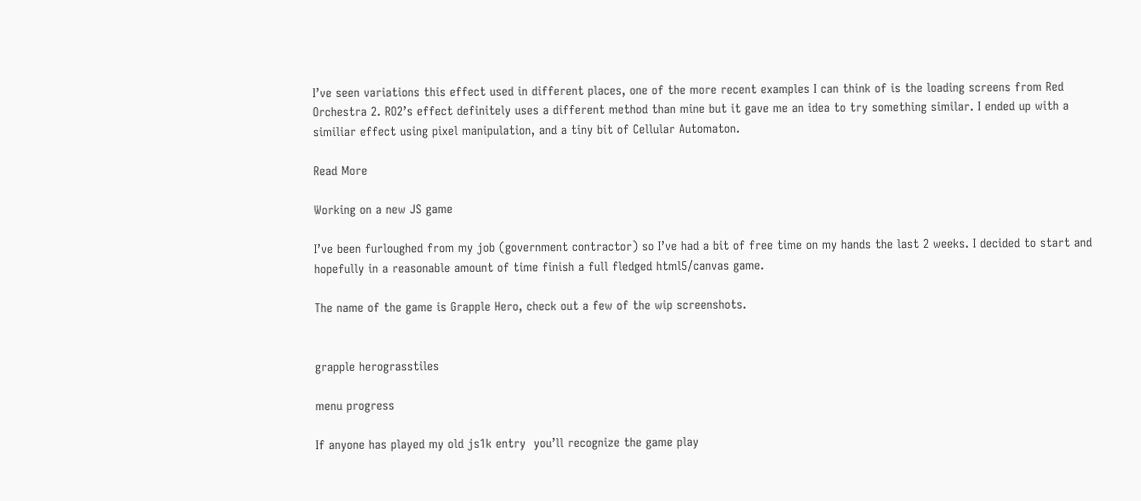I’ve seen variations this effect used in different places, one of the more recent examples I can think of is the loading screens from Red Orchestra 2. RO2’s effect definitely uses a different method than mine but it gave me an idea to try something similar. I ended up with a similiar effect using pixel manipulation, and a tiny bit of Cellular Automaton.

Read More

Working on a new JS game

I’ve been furloughed from my job (government contractor) so I’ve had a bit of free time on my hands the last 2 weeks. I decided to start and hopefully in a reasonable amount of time finish a full fledged html5/canvas game.

The name of the game is Grapple Hero, check out a few of the wip screenshots.


grapple herograsstiles

menu progress

If anyone has played my old js1k entry  you’ll recognize the game play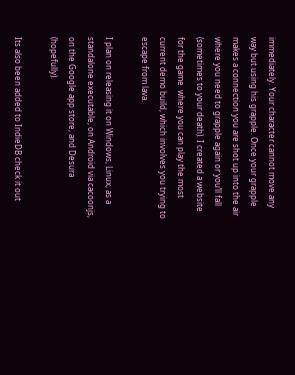immediately. Your character cannot move any way but using his grapple. Once your grapple makes a connection you are shot up into the air where you need to grapple again or you’ll fall (sometimes to your death). I created a website for the game  where you can play the most current demo build, which involves you trying to escape from lava.

I plan on releasing it on Windows, Linux, as a standalone executable, on Android via cacoonjs, on the Google app store, and Desura (hopefully).

Its also been added to IndieDB check it out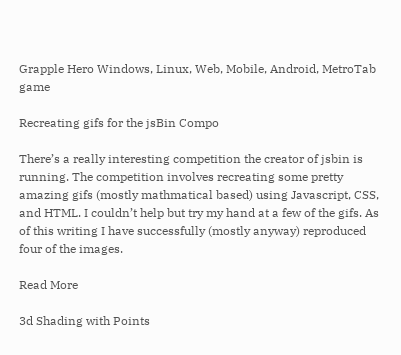Grapple Hero Windows, Linux, Web, Mobile, Android, MetroTab game

Recreating gifs for the jsBin Compo

There’s a really interesting competition the creator of jsbin is running. The competition involves recreating some pretty amazing gifs (mostly mathmatical based) using Javascript, CSS, and HTML. I couldn’t help but try my hand at a few of the gifs. As of this writing I have successfully (mostly anyway) reproduced four of the images.

Read More

3d Shading with Points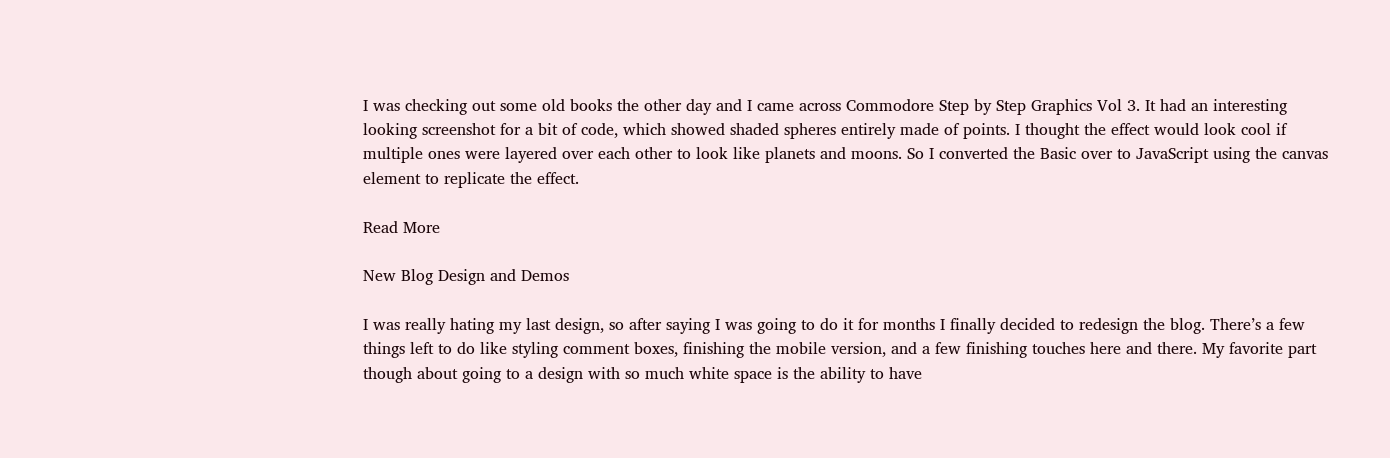I was checking out some old books the other day and I came across Commodore Step by Step Graphics Vol 3. It had an interesting looking screenshot for a bit of code, which showed shaded spheres entirely made of points. I thought the effect would look cool if multiple ones were layered over each other to look like planets and moons. So I converted the Basic over to JavaScript using the canvas element to replicate the effect.

Read More

New Blog Design and Demos

I was really hating my last design, so after saying I was going to do it for months I finally decided to redesign the blog. There’s a few things left to do like styling comment boxes, finishing the mobile version, and a few finishing touches here and there. My favorite part though about going to a design with so much white space is the ability to have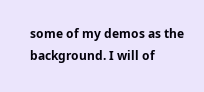some of my demos as the background. I will of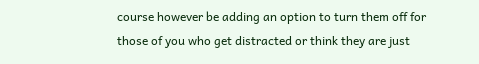course however be adding an option to turn them off for those of you who get distracted or think they are just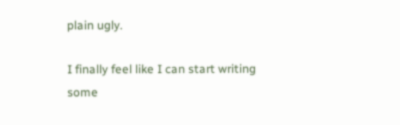plain ugly.

I finally feel like I can start writing some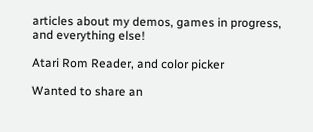articles about my demos, games in progress, and everything else!

Atari Rom Reader, and color picker

Wanted to share an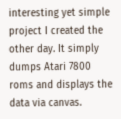interesting yet simple project I created the other day. It simply dumps Atari 7800 roms and displays the data via canvas.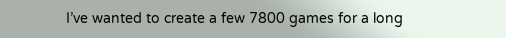I’ve wanted to create a few 7800 games for a long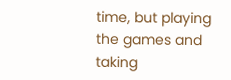time, but playing the games and taking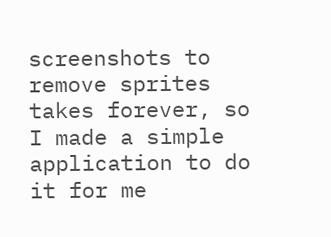screenshots to remove sprites takes forever, so I made a simple application to do it for me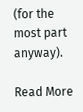(for the most part anyway).

Read More